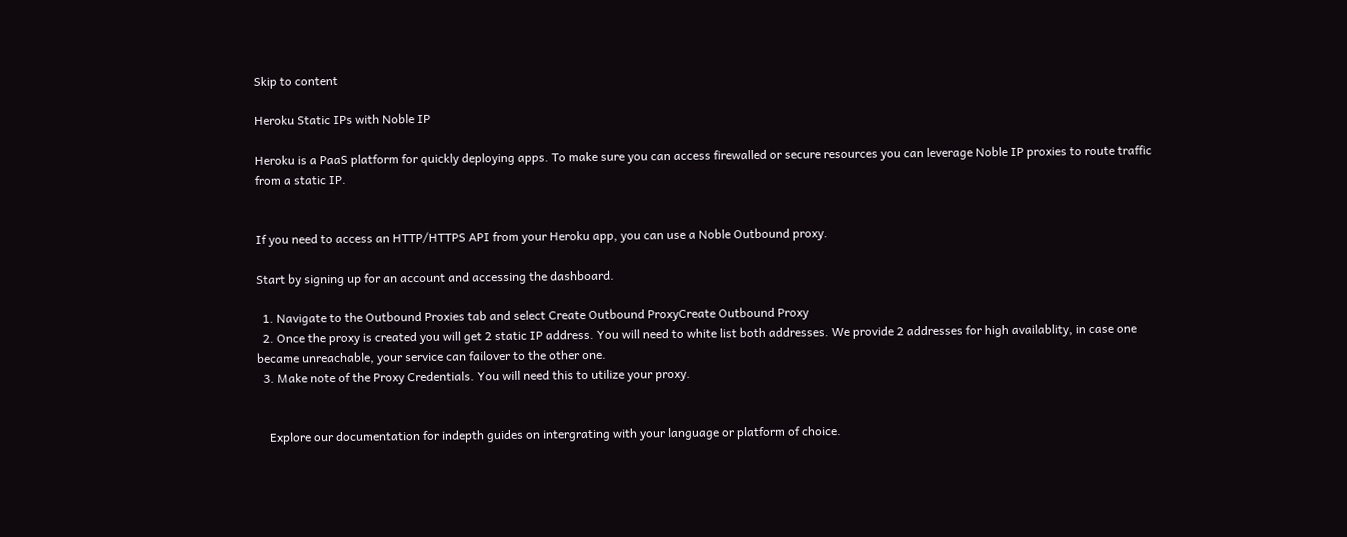Skip to content

Heroku Static IPs with Noble IP

Heroku is a PaaS platform for quickly deploying apps. To make sure you can access firewalled or secure resources you can leverage Noble IP proxies to route traffic from a static IP.


If you need to access an HTTP/HTTPS API from your Heroku app, you can use a Noble Outbound proxy.

Start by signing up for an account and accessing the dashboard.

  1. Navigate to the Outbound Proxies tab and select Create Outbound ProxyCreate Outbound Proxy
  2. Once the proxy is created you will get 2 static IP address. You will need to white list both addresses. We provide 2 addresses for high availablity, in case one became unreachable, your service can failover to the other one.
  3. Make note of the Proxy Credentials. You will need this to utilize your proxy.


    Explore our documentation for indepth guides on intergrating with your language or platform of choice.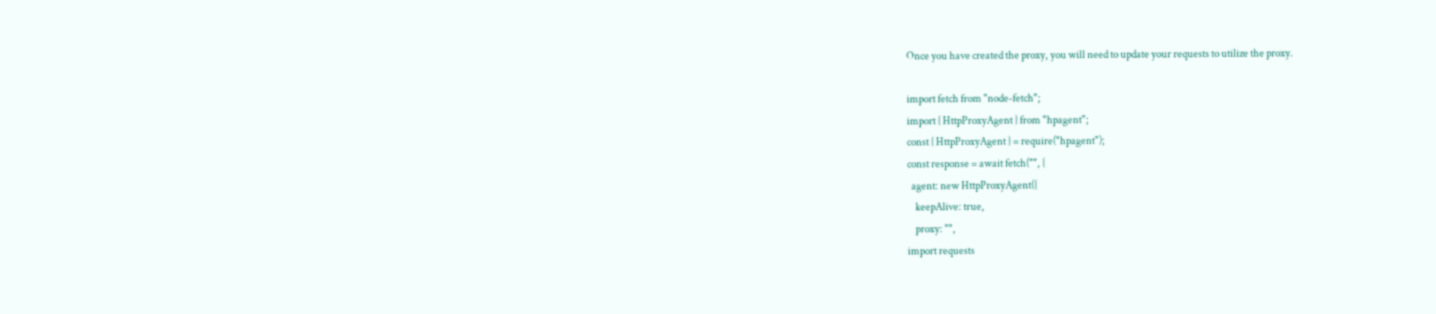Once you have created the proxy, you will need to update your requests to utilize the proxy.

import fetch from "node-fetch";
import { HttpProxyAgent } from "hpagent";
const { HttpProxyAgent } = require("hpagent");
const response = await fetch("", {
  agent: new HttpProxyAgent({
    keepAlive: true,
    proxy: "",
import requests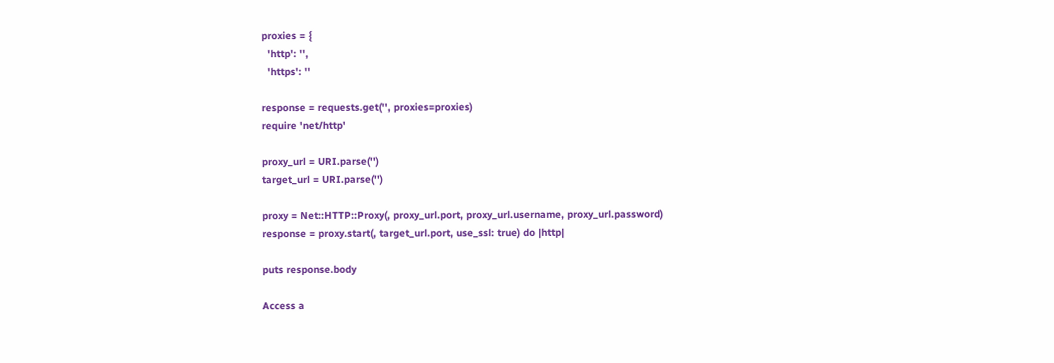proxies = {
  'http': '',
  'https': ''

response = requests.get('', proxies=proxies)
require 'net/http'

proxy_url = URI.parse('')
target_url = URI.parse('')

proxy = Net::HTTP::Proxy(, proxy_url.port, proxy_url.username, proxy_url.password)
response = proxy.start(, target_url.port, use_ssl: true) do |http|

puts response.body

Access a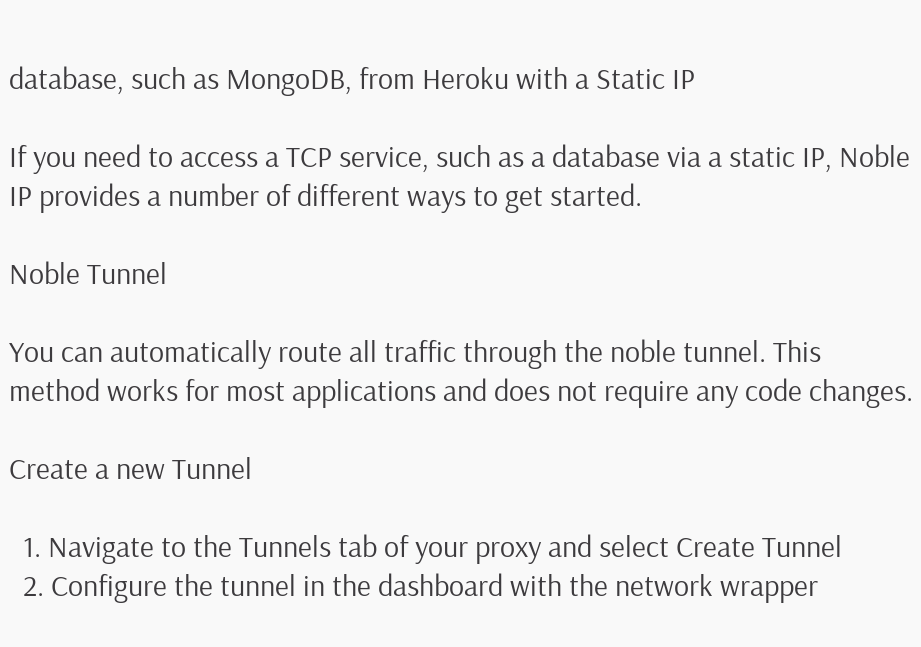database, such as MongoDB, from Heroku with a Static IP

If you need to access a TCP service, such as a database via a static IP, Noble IP provides a number of different ways to get started.

Noble Tunnel

You can automatically route all traffic through the noble tunnel. This method works for most applications and does not require any code changes.

Create a new Tunnel

  1. Navigate to the Tunnels tab of your proxy and select Create Tunnel
  2. Configure the tunnel in the dashboard with the network wrapper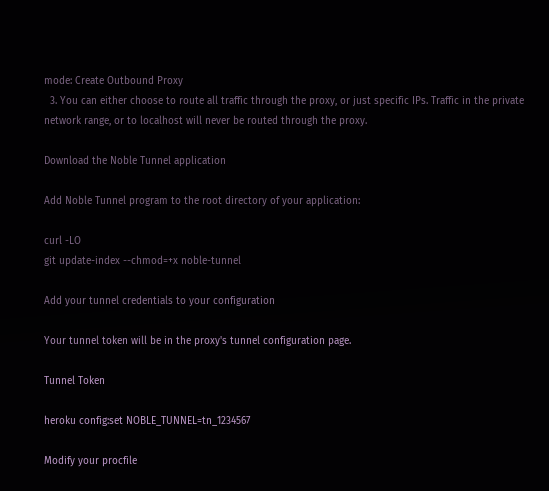mode: Create Outbound Proxy
  3. You can either choose to route all traffic through the proxy, or just specific IPs. Traffic in the private network range, or to localhost will never be routed through the proxy.

Download the Noble Tunnel application

Add Noble Tunnel program to the root directory of your application:

curl -LO
git update-index --chmod=+x noble-tunnel

Add your tunnel credentials to your configuration

Your tunnel token will be in the proxy's tunnel configuration page.

Tunnel Token

heroku config:set NOBLE_TUNNEL=tn_1234567

Modify your procfile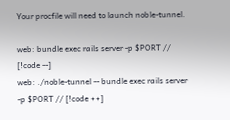Your procfile will need to launch noble-tunnel.

web: bundle exec rails server -p $PORT // [!code --]
web: ./noble-tunnel -- bundle exec rails server -p $PORT // [!code ++]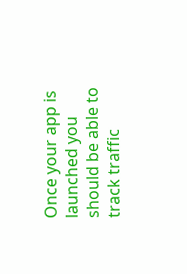Once your app is launched you should be able to track traffic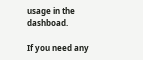usage in the dashboad.

If you need any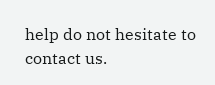help do not hesitate to contact us.